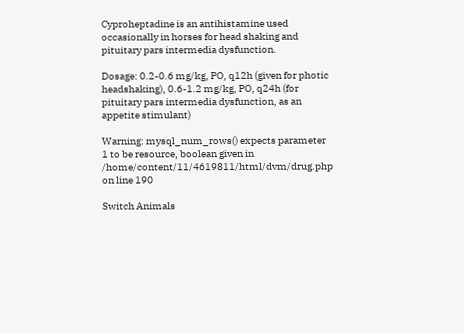Cyproheptadine is an antihistamine used occasionally in horses for head shaking and pituitary pars intermedia dysfunction.

Dosage: 0.2-0.6 mg/kg, PO, q12h (given for photic headshaking), 0.6-1.2 mg/kg, PO, q24h (for pituitary pars intermedia dysfunction, as an appetite stimulant)

Warning: mysql_num_rows() expects parameter 1 to be resource, boolean given in /home/content/11/4619811/html/dvm/drug.php on line 190

Switch Animals